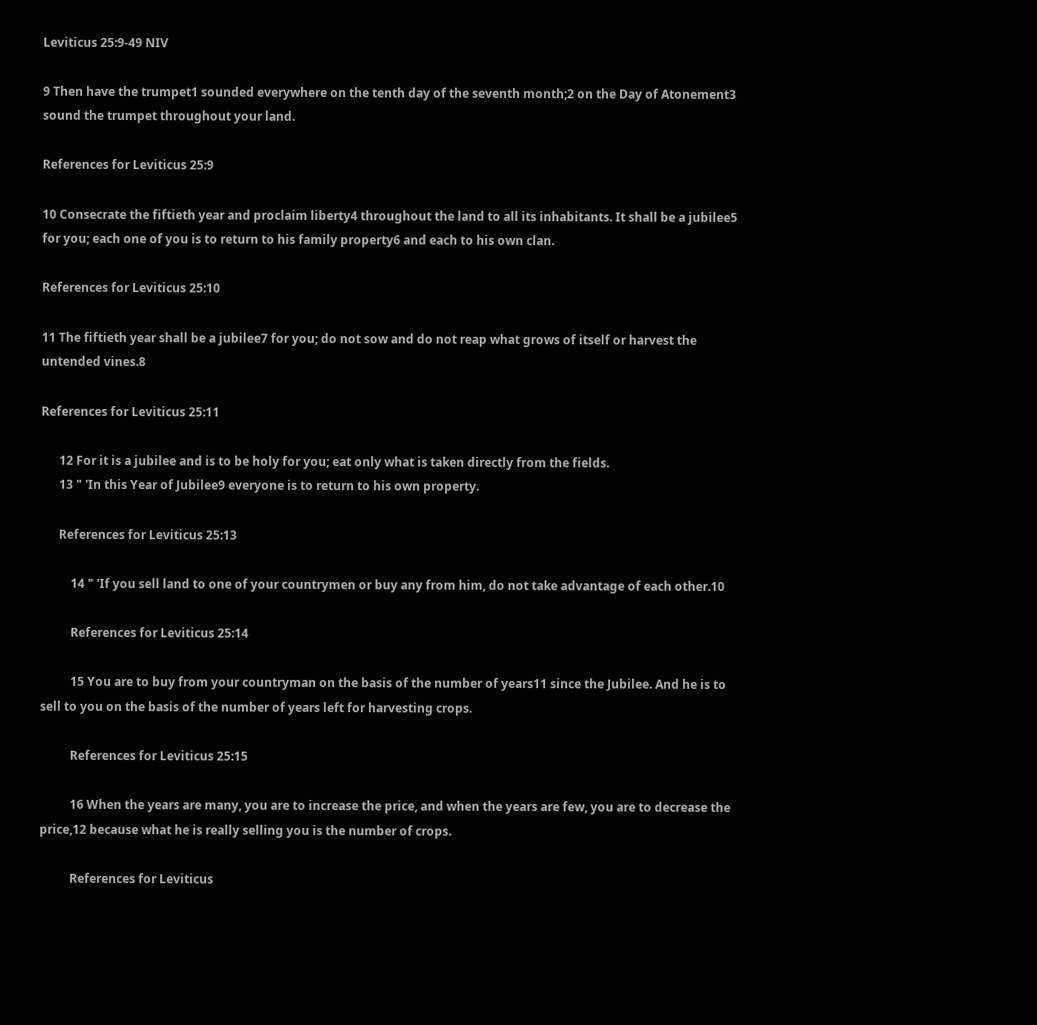Leviticus 25:9-49 NIV

9 Then have the trumpet1 sounded everywhere on the tenth day of the seventh month;2 on the Day of Atonement3 sound the trumpet throughout your land.

References for Leviticus 25:9

10 Consecrate the fiftieth year and proclaim liberty4 throughout the land to all its inhabitants. It shall be a jubilee5 for you; each one of you is to return to his family property6 and each to his own clan.

References for Leviticus 25:10

11 The fiftieth year shall be a jubilee7 for you; do not sow and do not reap what grows of itself or harvest the untended vines.8

References for Leviticus 25:11

      12 For it is a jubilee and is to be holy for you; eat only what is taken directly from the fields.
      13 " 'In this Year of Jubilee9 everyone is to return to his own property.

      References for Leviticus 25:13

          14 " 'If you sell land to one of your countrymen or buy any from him, do not take advantage of each other.10

          References for Leviticus 25:14

          15 You are to buy from your countryman on the basis of the number of years11 since the Jubilee. And he is to sell to you on the basis of the number of years left for harvesting crops.

          References for Leviticus 25:15

          16 When the years are many, you are to increase the price, and when the years are few, you are to decrease the price,12 because what he is really selling you is the number of crops.

          References for Leviticus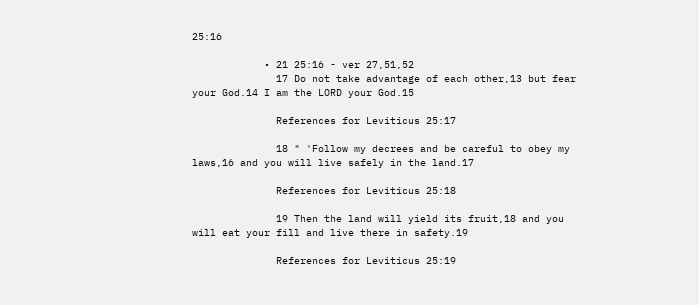25:16

            • 21 25:16 - ver 27,51,52
              17 Do not take advantage of each other,13 but fear your God.14 I am the LORD your God.15

              References for Leviticus 25:17

              18 " 'Follow my decrees and be careful to obey my laws,16 and you will live safely in the land.17

              References for Leviticus 25:18

              19 Then the land will yield its fruit,18 and you will eat your fill and live there in safety.19

              References for Leviticus 25:19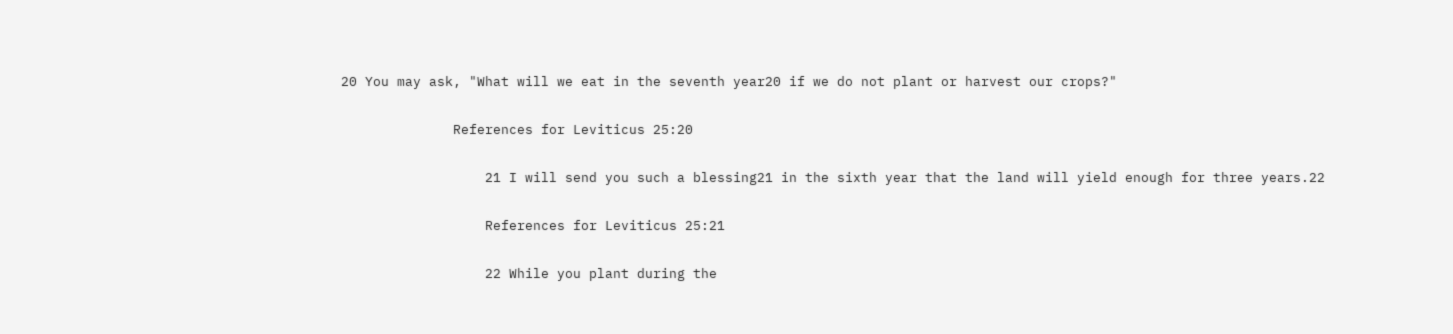20 You may ask, "What will we eat in the seventh year20 if we do not plant or harvest our crops?"

              References for Leviticus 25:20

                  21 I will send you such a blessing21 in the sixth year that the land will yield enough for three years.22

                  References for Leviticus 25:21

                  22 While you plant during the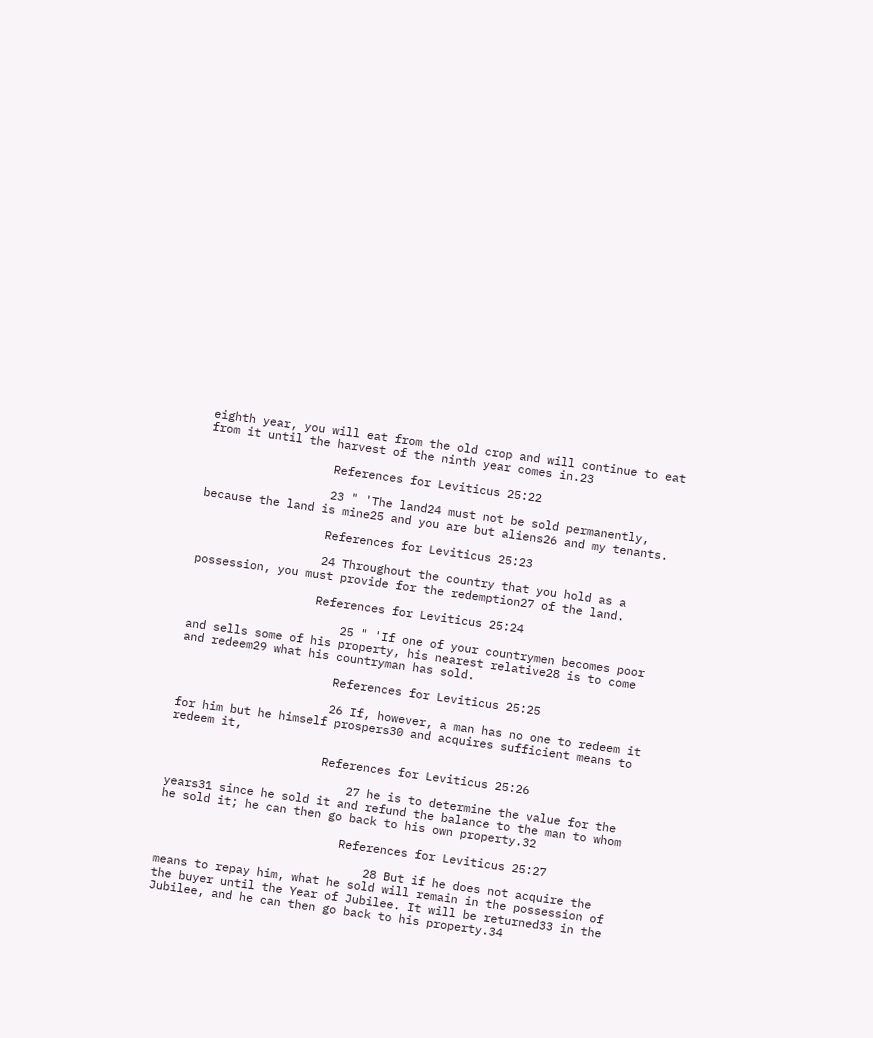eighth year, you will eat from the old crop and will continue to eat from it until the harvest of the ninth year comes in.23

                  References for Leviticus 25:22

                  23 " 'The land24 must not be sold permanently, because the land is mine25 and you are but aliens26 and my tenants.

                  References for Leviticus 25:23

                  24 Throughout the country that you hold as a possession, you must provide for the redemption27 of the land.

                  References for Leviticus 25:24

                      25 " 'If one of your countrymen becomes poor and sells some of his property, his nearest relative28 is to come and redeem29 what his countryman has sold.

                      References for Leviticus 25:25

                      26 If, however, a man has no one to redeem it for him but he himself prospers30 and acquires sufficient means to redeem it,

                      References for Leviticus 25:26

                          27 he is to determine the value for the years31 since he sold it and refund the balance to the man to whom he sold it; he can then go back to his own property.32

                          References for Leviticus 25:27

                              28 But if he does not acquire the means to repay him, what he sold will remain in the possession of the buyer until the Year of Jubilee. It will be returned33 in the Jubilee, and he can then go back to his property.34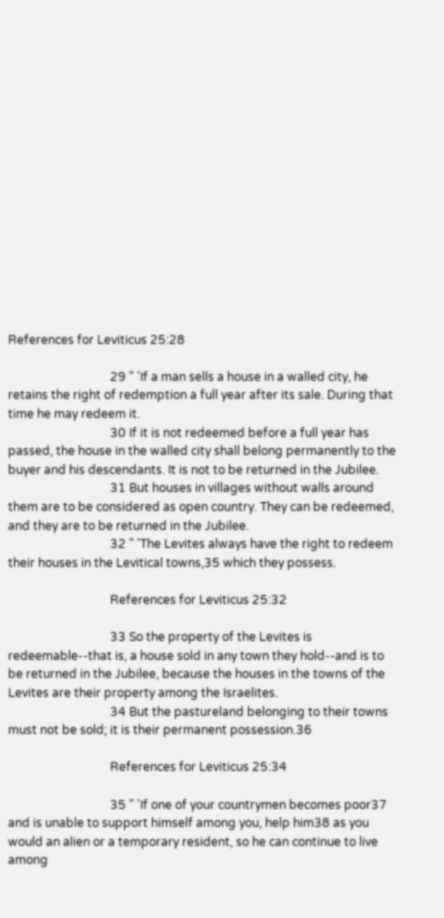References for Leviticus 25:28

                                  29 " 'If a man sells a house in a walled city, he retains the right of redemption a full year after its sale. During that time he may redeem it.
                                  30 If it is not redeemed before a full year has passed, the house in the walled city shall belong permanently to the buyer and his descendants. It is not to be returned in the Jubilee.
                                  31 But houses in villages without walls around them are to be considered as open country. They can be redeemed, and they are to be returned in the Jubilee.
                                  32 " 'The Levites always have the right to redeem their houses in the Levitical towns,35 which they possess.

                                  References for Leviticus 25:32

                                  33 So the property of the Levites is redeemable--that is, a house sold in any town they hold--and is to be returned in the Jubilee, because the houses in the towns of the Levites are their property among the Israelites.
                                  34 But the pastureland belonging to their towns must not be sold; it is their permanent possession.36

                                  References for Leviticus 25:34

                                  35 " 'If one of your countrymen becomes poor37 and is unable to support himself among you, help him38 as you would an alien or a temporary resident, so he can continue to live among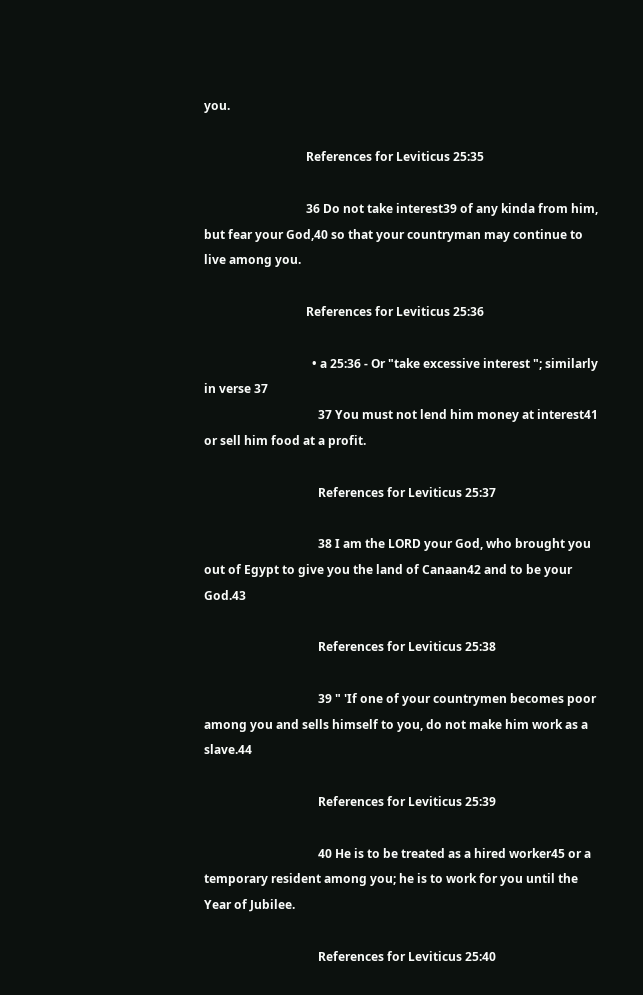you.

                                  References for Leviticus 25:35

                                  36 Do not take interest39 of any kinda from him, but fear your God,40 so that your countryman may continue to live among you.

                                  References for Leviticus 25:36

                                    • a 25:36 - Or "take excessive interest "; similarly in verse 37
                                      37 You must not lend him money at interest41 or sell him food at a profit.

                                      References for Leviticus 25:37

                                      38 I am the LORD your God, who brought you out of Egypt to give you the land of Canaan42 and to be your God.43

                                      References for Leviticus 25:38

                                      39 " 'If one of your countrymen becomes poor among you and sells himself to you, do not make him work as a slave.44

                                      References for Leviticus 25:39

                                      40 He is to be treated as a hired worker45 or a temporary resident among you; he is to work for you until the Year of Jubilee.

                                      References for Leviticus 25:40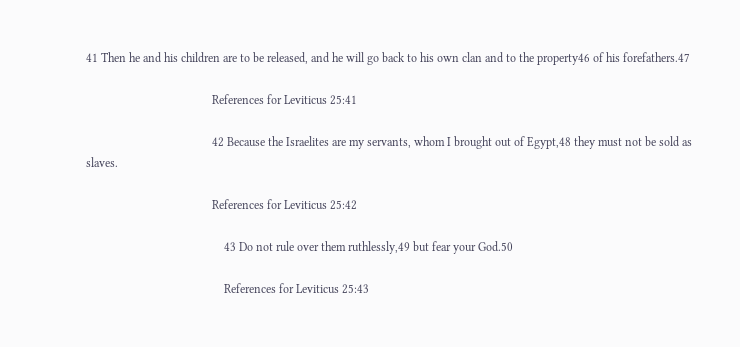41 Then he and his children are to be released, and he will go back to his own clan and to the property46 of his forefathers.47

                                          References for Leviticus 25:41

                                          42 Because the Israelites are my servants, whom I brought out of Egypt,48 they must not be sold as slaves.

                                          References for Leviticus 25:42

                                              43 Do not rule over them ruthlessly,49 but fear your God.50

                                              References for Leviticus 25:43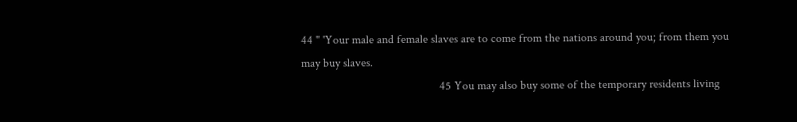44 " 'Your male and female slaves are to come from the nations around you; from them you may buy slaves.
                                              45 You may also buy some of the temporary residents living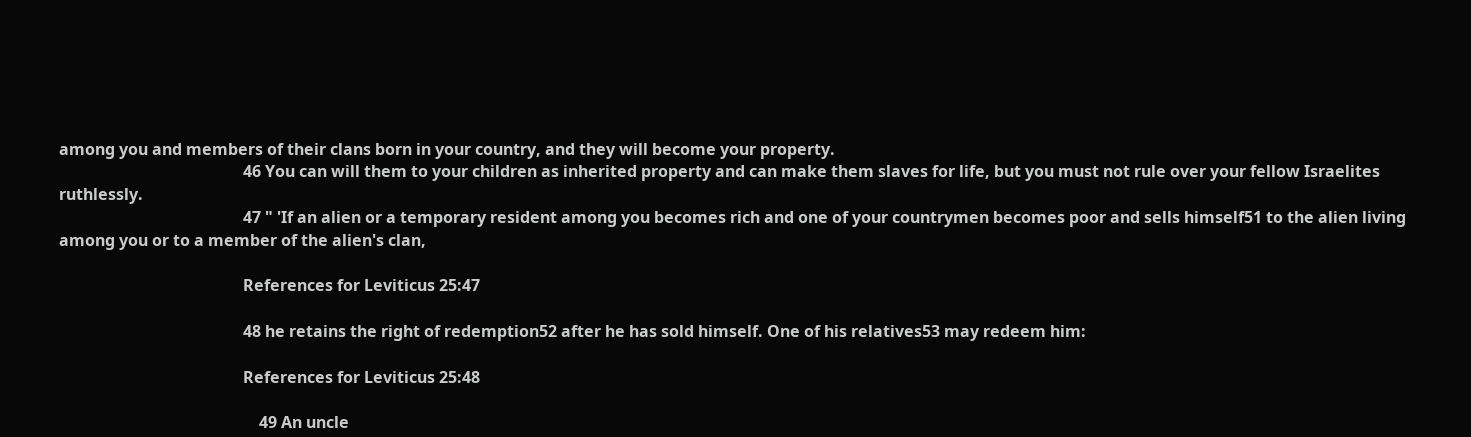among you and members of their clans born in your country, and they will become your property.
                                              46 You can will them to your children as inherited property and can make them slaves for life, but you must not rule over your fellow Israelites ruthlessly.
                                              47 " 'If an alien or a temporary resident among you becomes rich and one of your countrymen becomes poor and sells himself51 to the alien living among you or to a member of the alien's clan,

                                              References for Leviticus 25:47

                                              48 he retains the right of redemption52 after he has sold himself. One of his relatives53 may redeem him:

                                              References for Leviticus 25:48

                                                  49 An uncle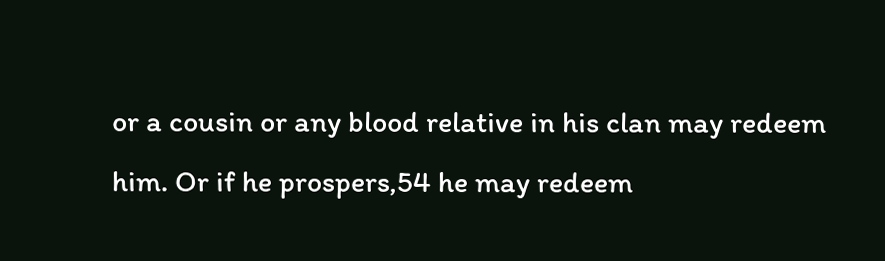or a cousin or any blood relative in his clan may redeem him. Or if he prospers,54 he may redeem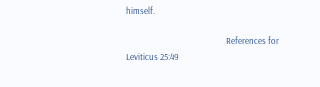himself.

                                                  References for Leviticus 25:49